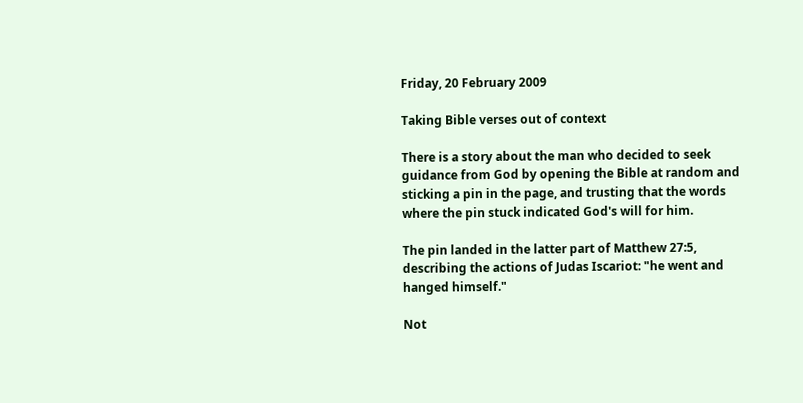Friday, 20 February 2009

Taking Bible verses out of context

There is a story about the man who decided to seek guidance from God by opening the Bible at random and sticking a pin in the page, and trusting that the words where the pin stuck indicated God's will for him.

The pin landed in the latter part of Matthew 27:5, describing the actions of Judas Iscariot: "he went and hanged himself."

Not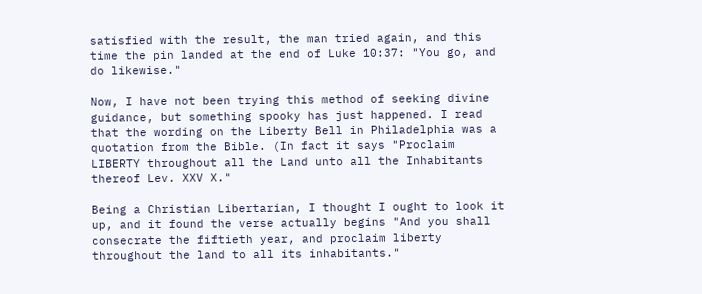satisfied with the result, the man tried again, and this time the pin landed at the end of Luke 10:37: "You go, and do likewise."

Now, I have not been trying this method of seeking divine guidance, but something spooky has just happened. I read that the wording on the Liberty Bell in Philadelphia was a quotation from the Bible. (In fact it says "Proclaim LIBERTY throughout all the Land unto all the Inhabitants thereof Lev. XXV X."

Being a Christian Libertarian, I thought I ought to look it up, and it found the verse actually begins "And you shall consecrate the fiftieth year, and proclaim liberty throughout the land to all its inhabitants."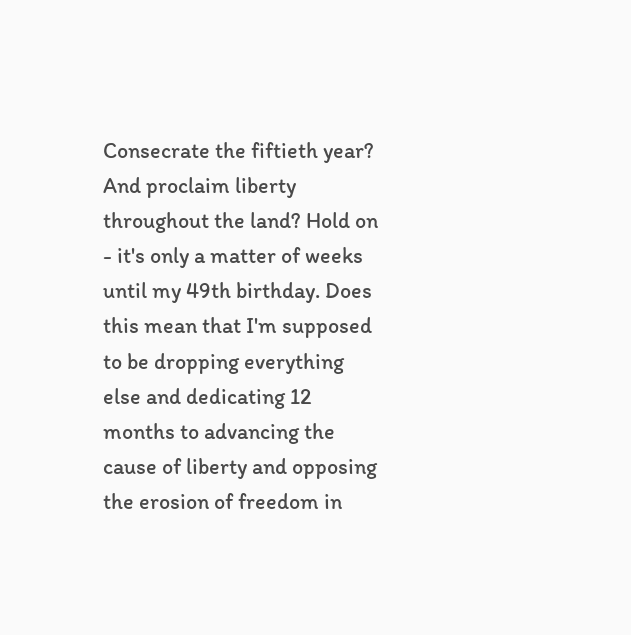Consecrate the fiftieth year? And proclaim liberty throughout the land? Hold on - it's only a matter of weeks until my 49th birthday. Does this mean that I'm supposed to be dropping everything else and dedicating 12 months to advancing the cause of liberty and opposing the erosion of freedom in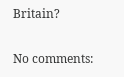Britain?

No comments: